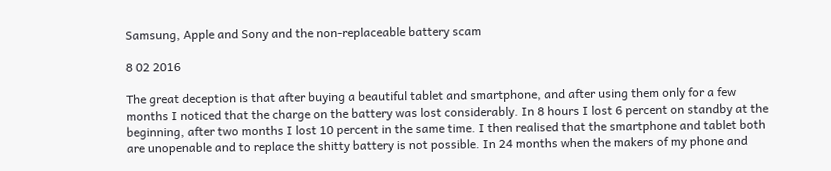Samsung, Apple and Sony and the non-replaceable battery scam

8 02 2016

The great deception is that after buying a beautiful tablet and smartphone, and after using them only for a few months I noticed that the charge on the battery was lost considerably. In 8 hours I lost 6 percent on standby at the beginning, after two months I lost 10 percent in the same time. I then realised that the smartphone and tablet both are unopenable and to replace the shitty battery is not possible. In 24 months when the makers of my phone and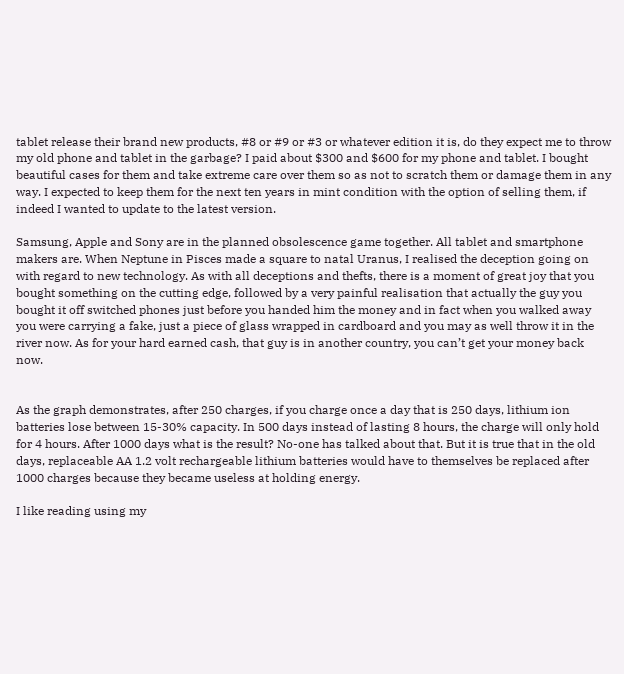tablet release their brand new products, #8 or #9 or #3 or whatever edition it is, do they expect me to throw my old phone and tablet in the garbage? I paid about $300 and $600 for my phone and tablet. I bought beautiful cases for them and take extreme care over them so as not to scratch them or damage them in any way. I expected to keep them for the next ten years in mint condition with the option of selling them, if indeed I wanted to update to the latest version.

Samsung, Apple and Sony are in the planned obsolescence game together. All tablet and smartphone makers are. When Neptune in Pisces made a square to natal Uranus, I realised the deception going on with regard to new technology. As with all deceptions and thefts, there is a moment of great joy that you bought something on the cutting edge, followed by a very painful realisation that actually the guy you bought it off switched phones just before you handed him the money and in fact when you walked away you were carrying a fake, just a piece of glass wrapped in cardboard and you may as well throw it in the river now. As for your hard earned cash, that guy is in another country, you can’t get your money back now.


As the graph demonstrates, after 250 charges, if you charge once a day that is 250 days, lithium ion batteries lose between 15-30% capacity. In 500 days instead of lasting 8 hours, the charge will only hold for 4 hours. After 1000 days what is the result? No-one has talked about that. But it is true that in the old days, replaceable AA 1.2 volt rechargeable lithium batteries would have to themselves be replaced after 1000 charges because they became useless at holding energy.

I like reading using my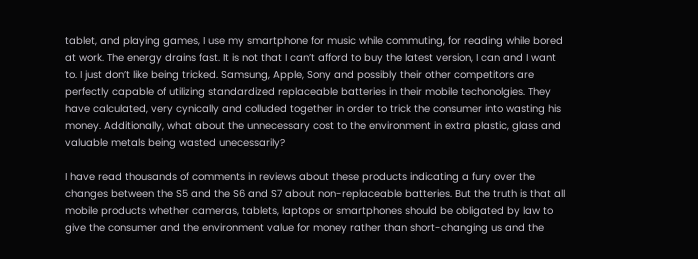tablet, and playing games, I use my smartphone for music while commuting, for reading while bored at work. The energy drains fast. It is not that I can’t afford to buy the latest version, I can and I want to. I just don’t like being tricked. Samsung, Apple, Sony and possibly their other competitors are perfectly capable of utilizing standardized replaceable batteries in their mobile techonolgies. They have calculated, very cynically and colluded together in order to trick the consumer into wasting his money. Additionally, what about the unnecessary cost to the environment in extra plastic, glass and valuable metals being wasted unecessarily?

I have read thousands of comments in reviews about these products indicating a fury over the changes between the S5 and the S6 and S7 about non-replaceable batteries. But the truth is that all mobile products whether cameras, tablets, laptops or smartphones should be obligated by law to give the consumer and the environment value for money rather than short-changing us and the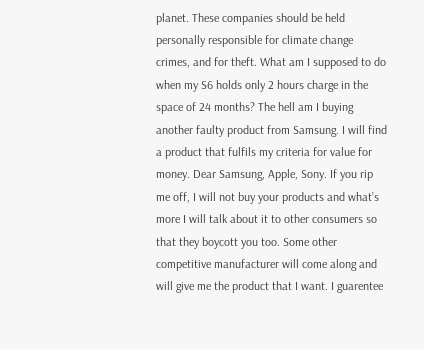planet. These companies should be held personally responsible for climate change crimes, and for theft. What am I supposed to do when my S6 holds only 2 hours charge in the space of 24 months? The hell am I buying another faulty product from Samsung. I will find a product that fulfils my criteria for value for money. Dear Samsung, Apple, Sony. If you rip me off, I will not buy your products and what’s more I will talk about it to other consumers so that they boycott you too. Some other competitive manufacturer will come along and will give me the product that I want. I guarentee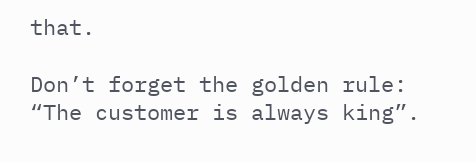that.

Don’t forget the golden rule: “The customer is always king”.